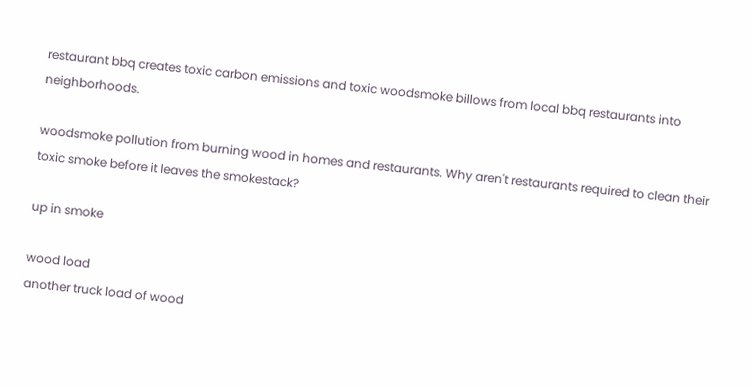restaurant bbq creates toxic carbon emissions and toxic woodsmoke billows from local bbq restaurants into neighborhoods.

woodsmoke pollution from burning wood in homes and restaurants. Why aren't restaurants required to clean their toxic smoke before it leaves the smokestack?

up in smoke

wood load
another truck load of wood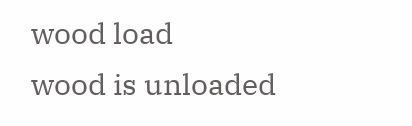wood load
wood is unloaded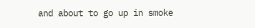and about to go up in smoke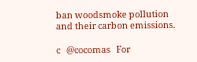ban woodsmoke pollution and their carbon emissions.

c   @cocomas   For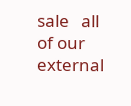sale   all of our external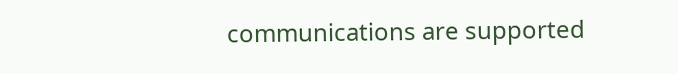communications are supported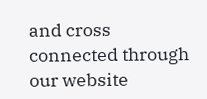and cross connected through our website